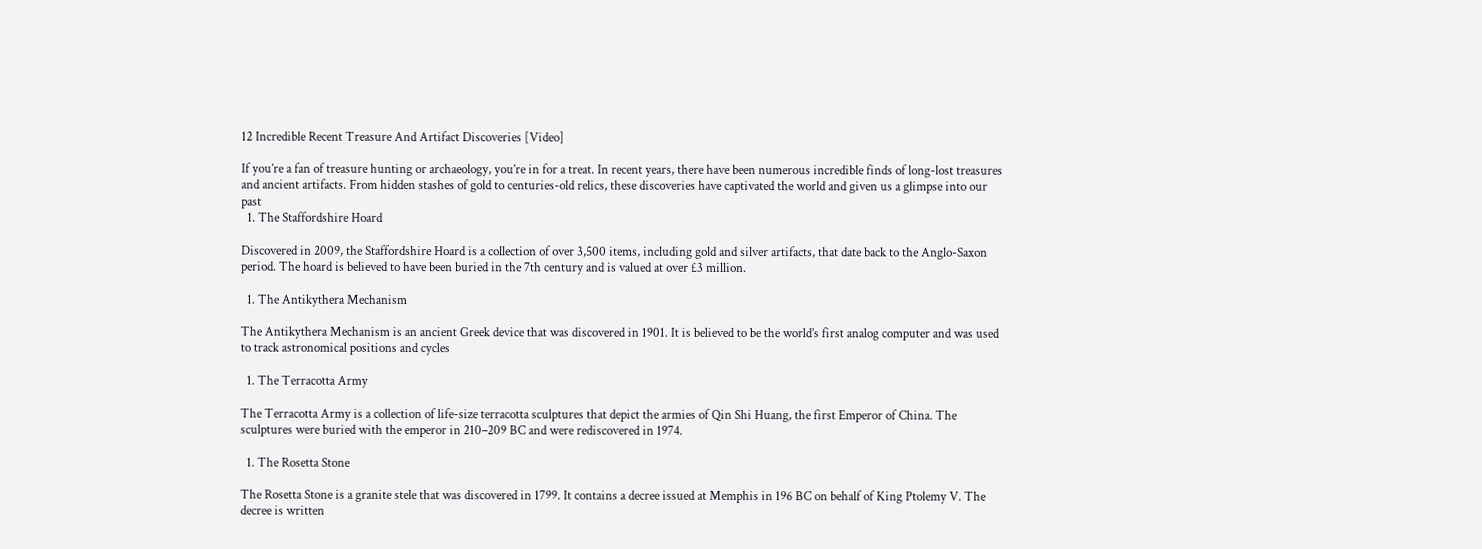12 Incredible Recent Treasure And Artifact Discoveries [Video]

If you’re a fan of treasure hunting or archaeology, you’re in for a treat. In recent years, there have been numerous incredible finds of long-lost treasures and ancient artifacts. From hidden stashes of gold to centuries-old relics, these discoveries have captivated the world and given us a glimpse into our past
  1. The Staffordshire Hoard

Discovered in 2009, the Staffordshire Hoard is a collection of over 3,500 items, including gold and silver artifacts, that date back to the Anglo-Saxon period. The hoard is believed to have been buried in the 7th century and is valued at over £3 million.

  1. The Antikythera Mechanism

The Antikythera Mechanism is an ancient Greek device that was discovered in 1901. It is believed to be the world’s first analog computer and was used to track astronomical positions and cycles

  1. The Terracotta Army

The Terracotta Army is a collection of life-size terracotta sculptures that depict the armies of Qin Shi Huang, the first Emperor of China. The sculptures were buried with the emperor in 210–209 BC and were rediscovered in 1974.

  1. The Rosetta Stone

The Rosetta Stone is a granite stele that was discovered in 1799. It contains a decree issued at Memphis in 196 BC on behalf of King Ptolemy V. The decree is written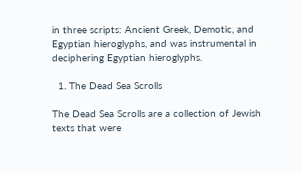in three scripts: Ancient Greek, Demotic, and Egyptian hieroglyphs, and was instrumental in deciphering Egyptian hieroglyphs.

  1. The Dead Sea Scrolls

The Dead Sea Scrolls are a collection of Jewish texts that were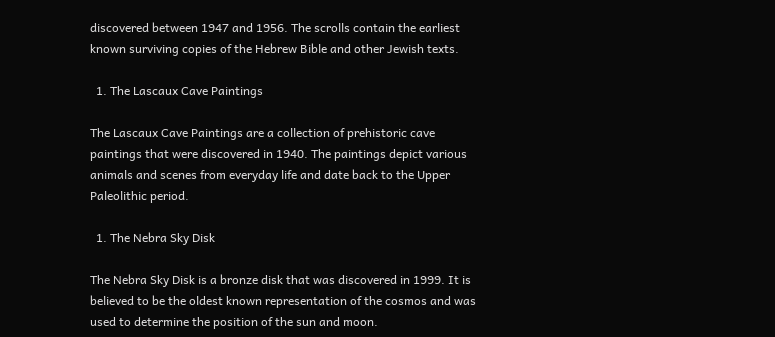discovered between 1947 and 1956. The scrolls contain the earliest known surviving copies of the Hebrew Bible and other Jewish texts.

  1. The Lascaux Cave Paintings

The Lascaux Cave Paintings are a collection of prehistoric cave paintings that were discovered in 1940. The paintings depict various animals and scenes from everyday life and date back to the Upper Paleolithic period.

  1. The Nebra Sky Disk

The Nebra Sky Disk is a bronze disk that was discovered in 1999. It is believed to be the oldest known representation of the cosmos and was used to determine the position of the sun and moon.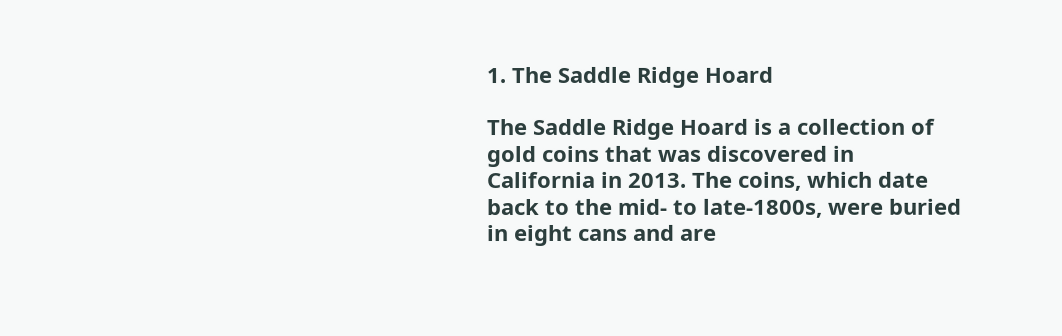1. The Saddle Ridge Hoard

The Saddle Ridge Hoard is a collection of gold coins that was discovered in California in 2013. The coins, which date back to the mid- to late-1800s, were buried in eight cans and are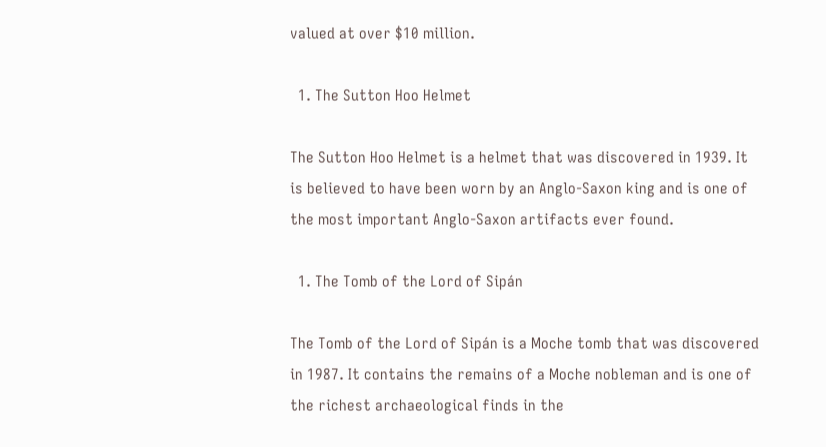valued at over $10 million.

  1. The Sutton Hoo Helmet

The Sutton Hoo Helmet is a helmet that was discovered in 1939. It is believed to have been worn by an Anglo-Saxon king and is one of the most important Anglo-Saxon artifacts ever found.

  1. The Tomb of the Lord of Sipán

The Tomb of the Lord of Sipán is a Moche tomb that was discovered in 1987. It contains the remains of a Moche nobleman and is one of the richest archaeological finds in the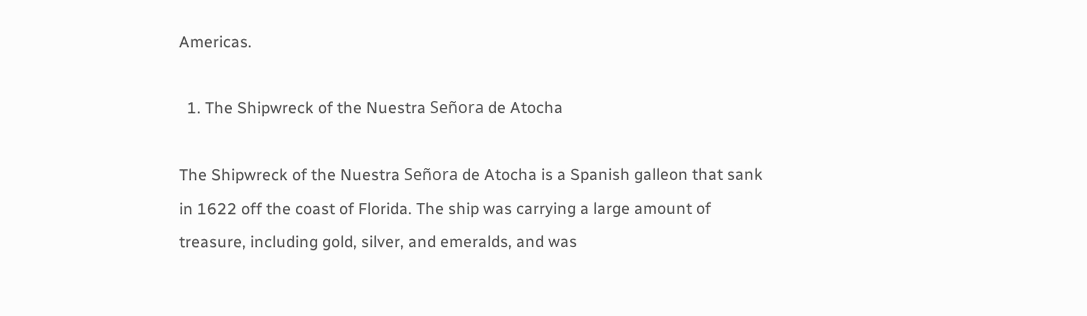Americas.

  1. The Shipwreck of the Nuestra Señora de Atocha

The Shipwreck of the Nuestra Señora de Atocha is a Spanish galleon that sank in 1622 off the coast of Florida. The ship was carrying a large amount of treasure, including gold, silver, and emeralds, and was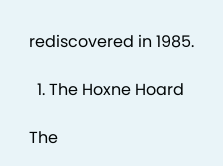rediscovered in 1985.

  1. The Hoxne Hoard

The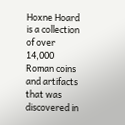Hoxne Hoard is a collection of over 14,000 Roman coins and artifacts that was discovered in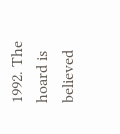1992. The hoard is believed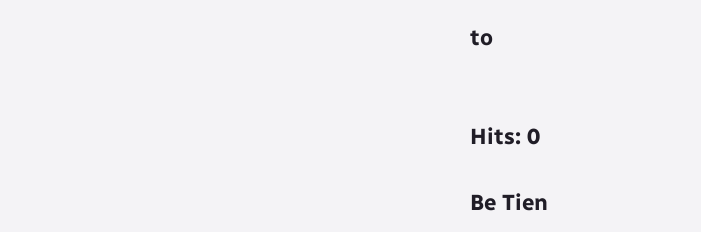to


Hits: 0

Be Tien